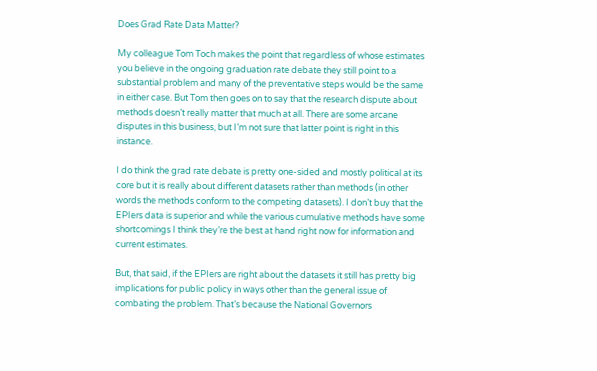Does Grad Rate Data Matter?

My colleague Tom Toch makes the point that regardless of whose estimates you believe in the ongoing graduation rate debate they still point to a substantial problem and many of the preventative steps would be the same in either case. But Tom then goes on to say that the research dispute about methods doesn’t really matter that much at all. There are some arcane disputes in this business, but I’m not sure that latter point is right in this instance.

I do think the grad rate debate is pretty one-sided and mostly political at its core but it is really about different datasets rather than methods (in other words the methods conform to the competing datasets). I don’t buy that the EPIers data is superior and while the various cumulative methods have some shortcomings I think they’re the best at hand right now for information and current estimates.

But, that said, if the EPIers are right about the datasets it still has pretty big implications for public policy in ways other than the general issue of combating the problem. That’s because the National Governors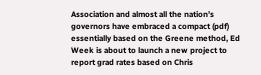Association and almost all the nation’s governors have embraced a compact (pdf) essentially based on the Greene method, Ed Week is about to launch a new project to report grad rates based on Chris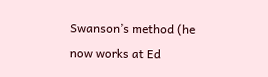Swanson’s method (he now works at Ed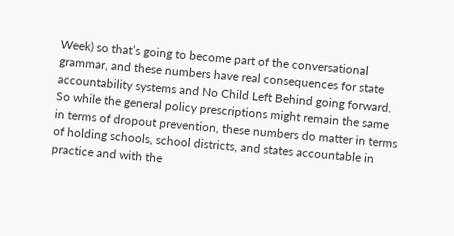Week) so that’s going to become part of the conversational grammar, and these numbers have real consequences for state accountability systems and No Child Left Behind going forward. So while the general policy prescriptions might remain the same in terms of dropout prevention, these numbers do matter in terms of holding schools, school districts, and states accountable in practice and with the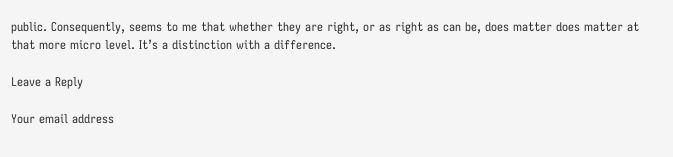public. Consequently, seems to me that whether they are right, or as right as can be, does matter does matter at that more micro level. It’s a distinction with a difference.

Leave a Reply

Your email address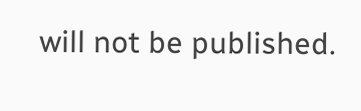will not be published.